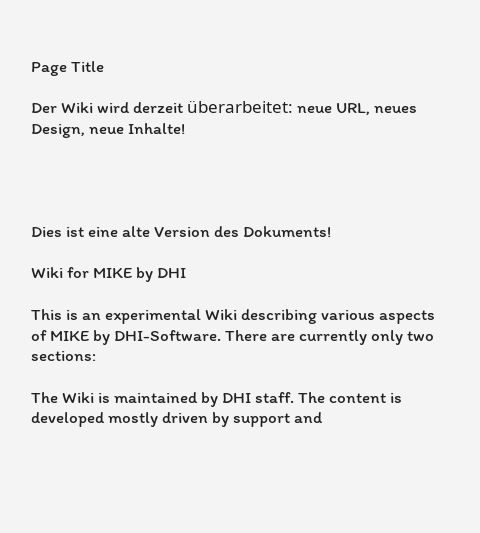Page Title

Der Wiki wird derzeit überarbeitet: neue URL, neues Design, neue Inhalte!




Dies ist eine alte Version des Dokuments!

Wiki for MIKE by DHI

This is an experimental Wiki describing various aspects of MIKE by DHI-Software. There are currently only two sections:

The Wiki is maintained by DHI staff. The content is developed mostly driven by support and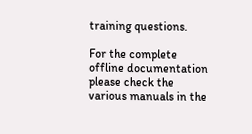training questions.

For the complete offline documentation please check the various manuals in the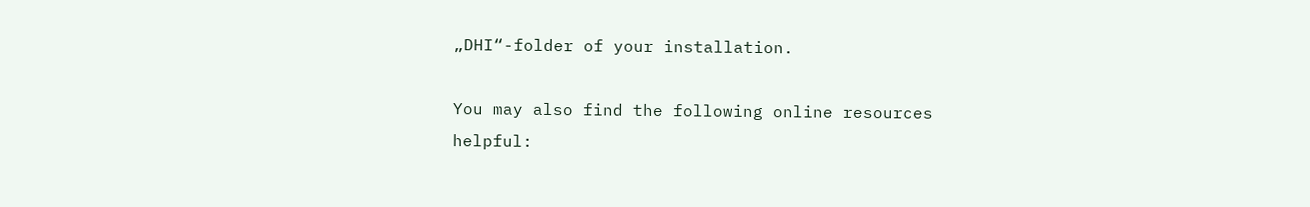„DHI“-folder of your installation.

You may also find the following online resources helpful: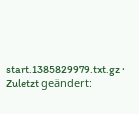start.1385829979.txt.gz · Zuletzt geändert: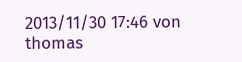2013/11/30 17:46 von thomas